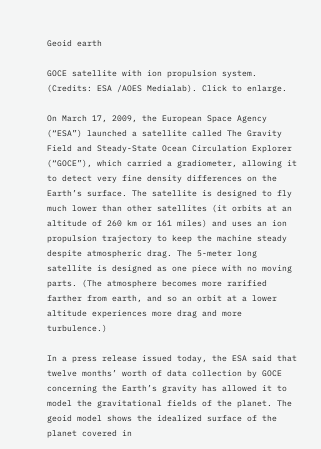Geoid earth

GOCE satellite with ion propulsion system. (Credits: ESA /AOES Medialab). Click to enlarge.

On March 17, 2009, the European Space Agency (“ESA”) launched a satellite called The Gravity Field and Steady-State Ocean Circulation Explorer (“GOCE”), which carried a gradiometer, allowing it to detect very fine density differences on the Earth’s surface. The satellite is designed to fly much lower than other satellites (it orbits at an altitude of 260 km or 161 miles) and uses an ion propulsion trajectory to keep the machine steady despite atmospheric drag. The 5-meter long satellite is designed as one piece with no moving parts. (The atmosphere becomes more rarified farther from earth, and so an orbit at a lower altitude experiences more drag and more turbulence.)

In a press release issued today, the ESA said that twelve months’ worth of data collection by GOCE concerning the Earth’s gravity has allowed it to model the gravitational fields of the planet. The geoid model shows the idealized surface of the planet covered in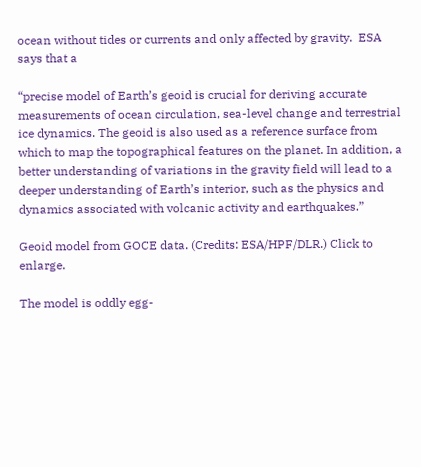ocean without tides or currents and only affected by gravity.  ESA says that a

“precise model of Earth’s geoid is crucial for deriving accurate measurements of ocean circulation, sea-level change and terrestrial ice dynamics. The geoid is also used as a reference surface from which to map the topographical features on the planet. In addition, a better understanding of variations in the gravity field will lead to a deeper understanding of Earth’s interior, such as the physics and dynamics associated with volcanic activity and earthquakes.”

Geoid model from GOCE data. (Credits: ESA/HPF/DLR.) Click to enlarge.

The model is oddly egg-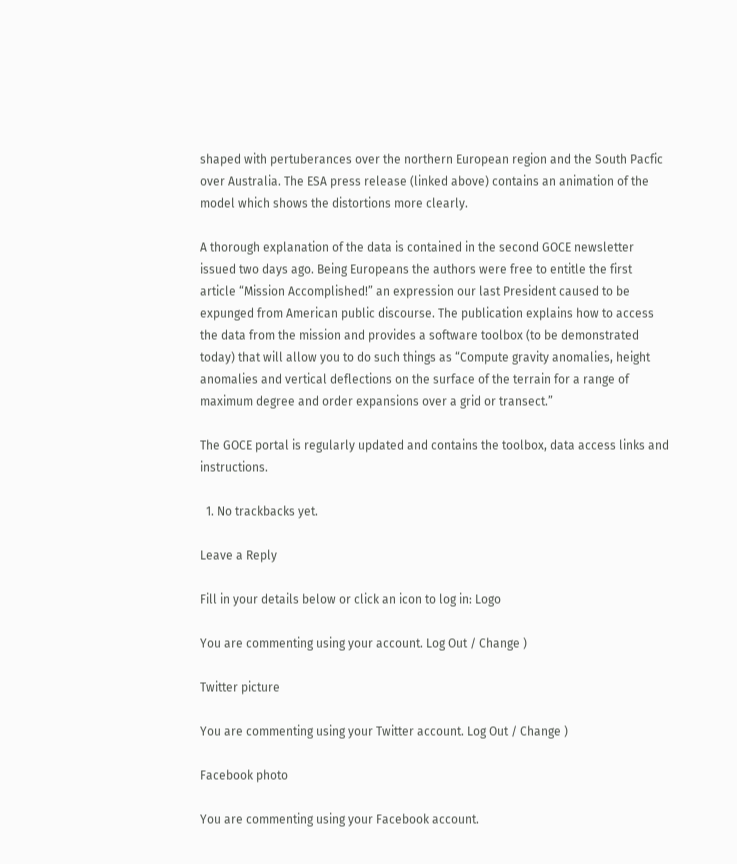shaped with pertuberances over the northern European region and the South Pacfic over Australia. The ESA press release (linked above) contains an animation of the model which shows the distortions more clearly.

A thorough explanation of the data is contained in the second GOCE newsletter issued two days ago. Being Europeans the authors were free to entitle the first article “Mission Accomplished!” an expression our last President caused to be expunged from American public discourse. The publication explains how to access the data from the mission and provides a software toolbox (to be demonstrated today) that will allow you to do such things as “Compute gravity anomalies, height anomalies and vertical deflections on the surface of the terrain for a range of maximum degree and order expansions over a grid or transect.”

The GOCE portal is regularly updated and contains the toolbox, data access links and instructions.

  1. No trackbacks yet.

Leave a Reply

Fill in your details below or click an icon to log in: Logo

You are commenting using your account. Log Out / Change )

Twitter picture

You are commenting using your Twitter account. Log Out / Change )

Facebook photo

You are commenting using your Facebook account.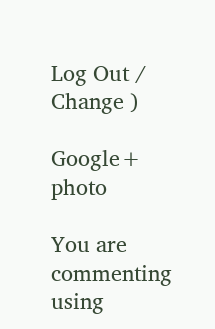Log Out / Change )

Google+ photo

You are commenting using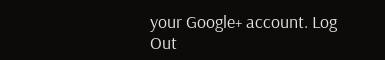your Google+ account. Log Out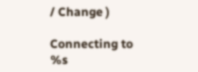/ Change )

Connecting to %s